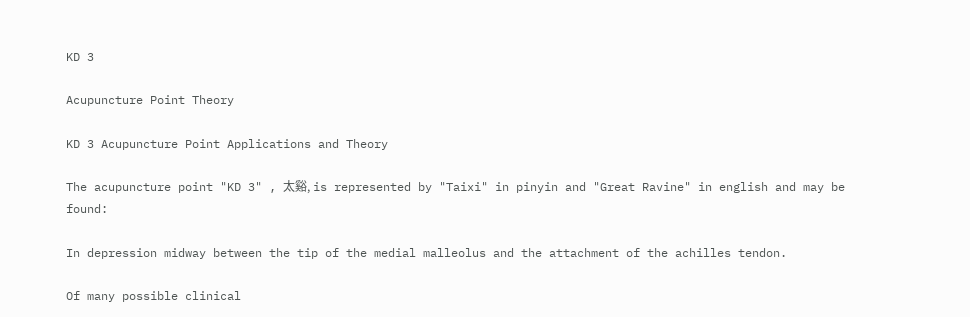KD 3

Acupuncture Point Theory

KD 3 Acupuncture Point Applications and Theory

The acupuncture point "KD 3" , 太谿, is represented by "Taixi" in pinyin and "Great Ravine" in english and may be found:

In depression midway between the tip of the medial malleolus and the attachment of the achilles tendon.

Of many possible clinical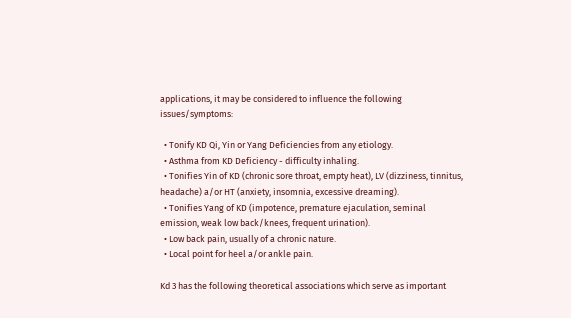applications, it may be considered to influence the following issues/symptoms:

  • Tonify KD Qi, Yin or Yang Deficiencies from any etiology.
  • Asthma from KD Deficiency - difficulty inhaling.
  • Tonifies Yin of KD (chronic sore throat, empty heat), LV (dizziness, tinnitus, headache) a/or HT (anxiety, insomnia, excessive dreaming).
  • Tonifies Yang of KD (impotence, premature ejaculation, seminal emission, weak low back/knees, frequent urination).
  • Low back pain, usually of a chronic nature.
  • Local point for heel a/or ankle pain.

Kd 3 has the following theoretical associations which serve as important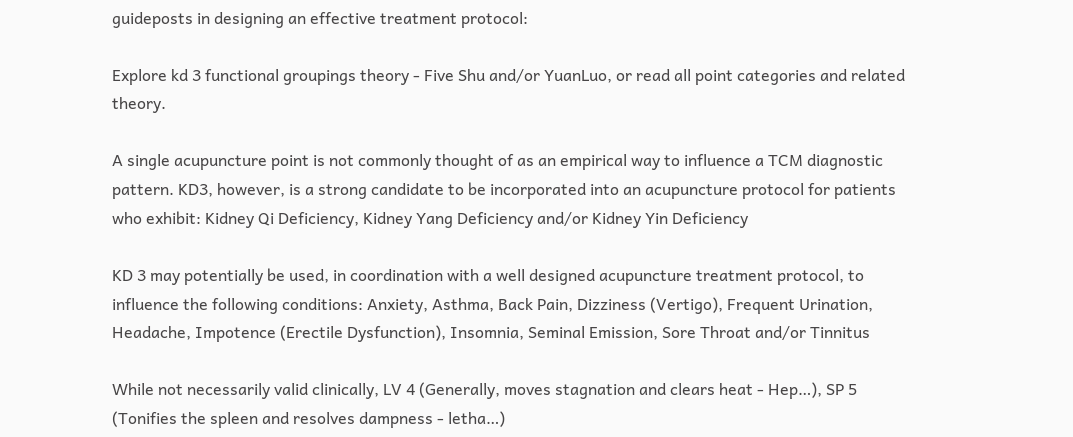guideposts in designing an effective treatment protocol:

Explore kd 3 functional groupings theory - Five Shu and/or YuanLuo, or read all point categories and related theory.

A single acupuncture point is not commonly thought of as an empirical way to influence a TCM diagnostic pattern. KD3, however, is a strong candidate to be incorporated into an acupuncture protocol for patients who exhibit: Kidney Qi Deficiency, Kidney Yang Deficiency and/or Kidney Yin Deficiency

KD 3 may potentially be used, in coordination with a well designed acupuncture treatment protocol, to influence the following conditions: Anxiety, Asthma, Back Pain, Dizziness (Vertigo), Frequent Urination, Headache, Impotence (Erectile Dysfunction), Insomnia, Seminal Emission, Sore Throat and/or Tinnitus

While not necessarily valid clinically, LV 4 (Generally, moves stagnation and clears heat - Hep…), SP 5 (Tonifies the spleen and resolves dampness - letha…)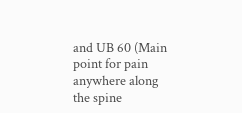and UB 60 (Main point for pain anywhere along the spine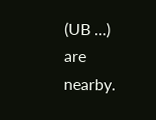(UB …) are nearby.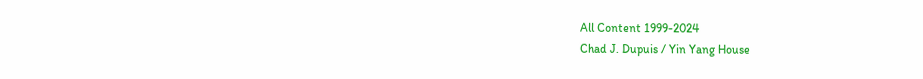All Content 1999-2024
Chad J. Dupuis / Yin Yang House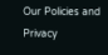Our Policies and Privacy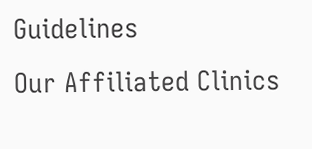Guidelines
Our Affiliated Clinics